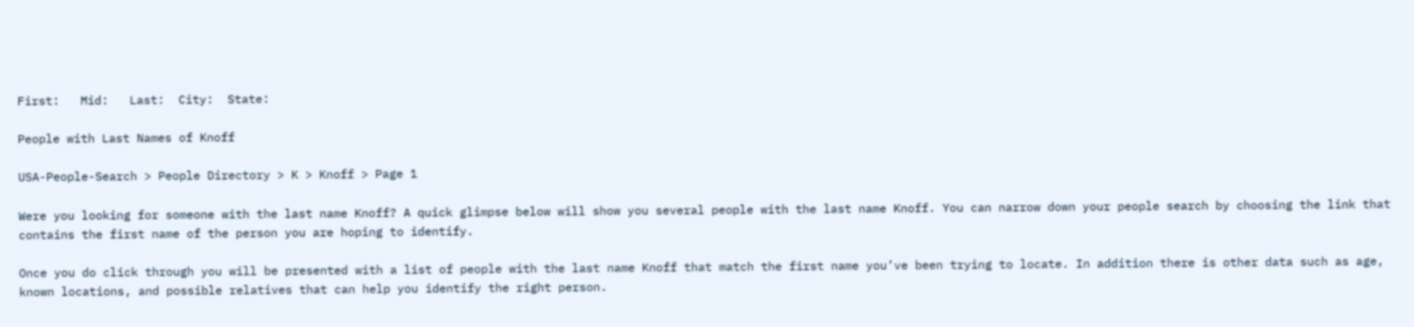First:   Mid:   Last:  City:  State:

People with Last Names of Knoff

USA-People-Search > People Directory > K > Knoff > Page 1

Were you looking for someone with the last name Knoff? A quick glimpse below will show you several people with the last name Knoff. You can narrow down your people search by choosing the link that contains the first name of the person you are hoping to identify.

Once you do click through you will be presented with a list of people with the last name Knoff that match the first name you’ve been trying to locate. In addition there is other data such as age, known locations, and possible relatives that can help you identify the right person.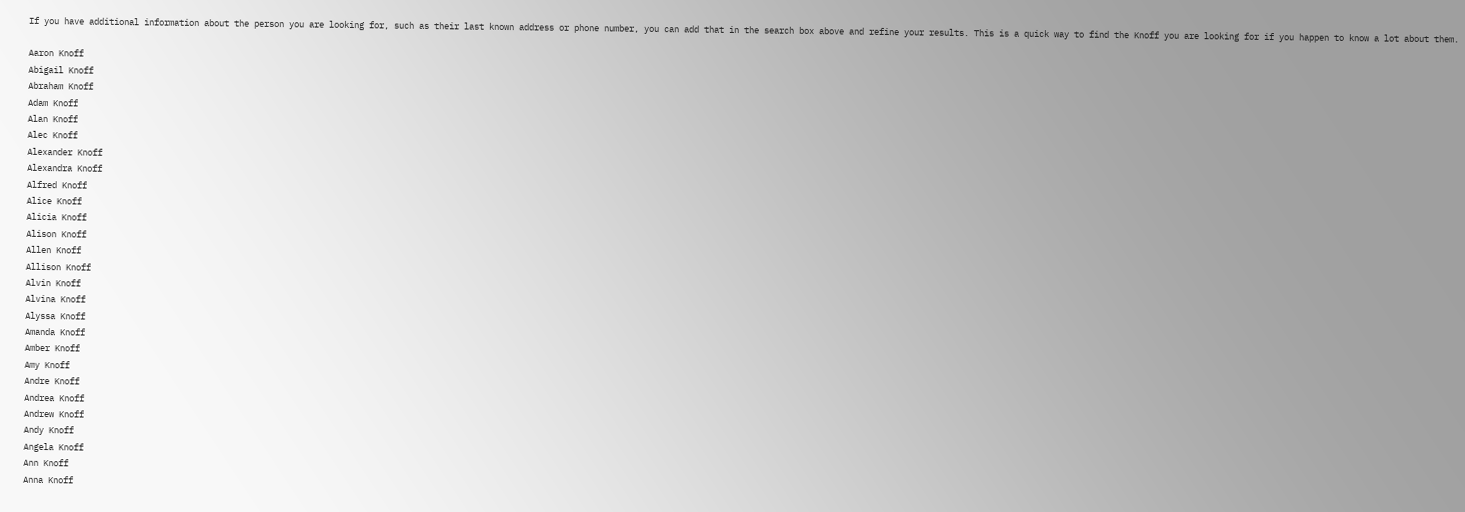If you have additional information about the person you are looking for, such as their last known address or phone number, you can add that in the search box above and refine your results. This is a quick way to find the Knoff you are looking for if you happen to know a lot about them.

Aaron Knoff
Abigail Knoff
Abraham Knoff
Adam Knoff
Alan Knoff
Alec Knoff
Alexander Knoff
Alexandra Knoff
Alfred Knoff
Alice Knoff
Alicia Knoff
Alison Knoff
Allen Knoff
Allison Knoff
Alvin Knoff
Alvina Knoff
Alyssa Knoff
Amanda Knoff
Amber Knoff
Amy Knoff
Andre Knoff
Andrea Knoff
Andrew Knoff
Andy Knoff
Angela Knoff
Ann Knoff
Anna Knoff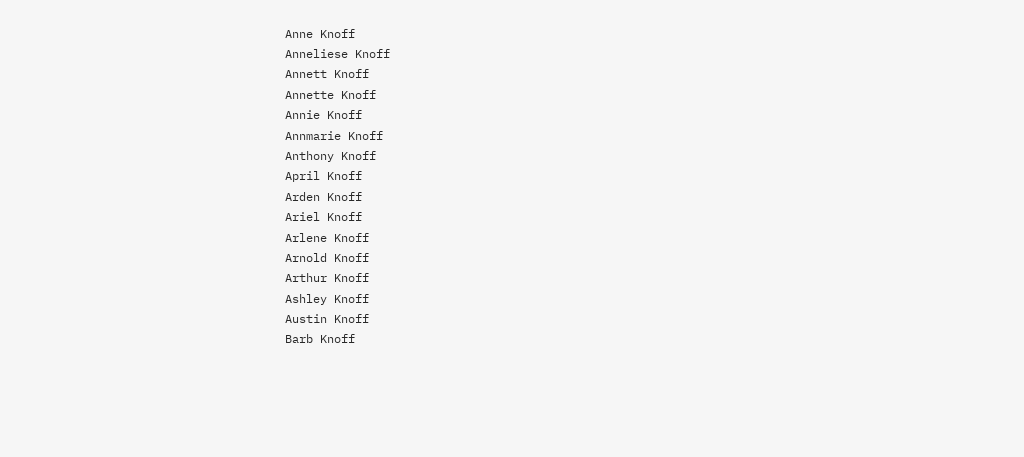Anne Knoff
Anneliese Knoff
Annett Knoff
Annette Knoff
Annie Knoff
Annmarie Knoff
Anthony Knoff
April Knoff
Arden Knoff
Ariel Knoff
Arlene Knoff
Arnold Knoff
Arthur Knoff
Ashley Knoff
Austin Knoff
Barb Knoff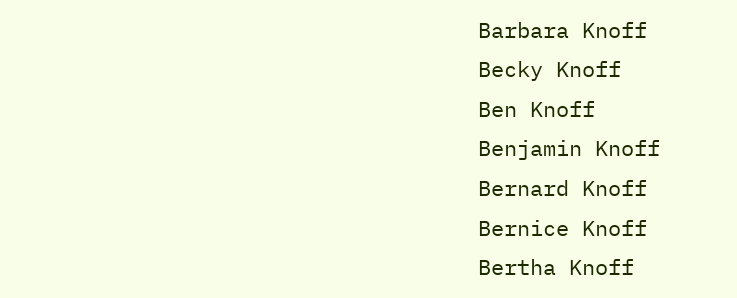Barbara Knoff
Becky Knoff
Ben Knoff
Benjamin Knoff
Bernard Knoff
Bernice Knoff
Bertha Knoff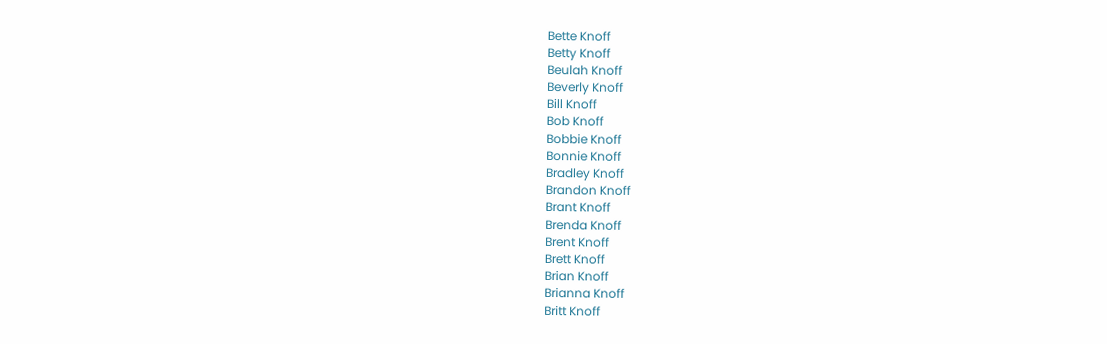Bette Knoff
Betty Knoff
Beulah Knoff
Beverly Knoff
Bill Knoff
Bob Knoff
Bobbie Knoff
Bonnie Knoff
Bradley Knoff
Brandon Knoff
Brant Knoff
Brenda Knoff
Brent Knoff
Brett Knoff
Brian Knoff
Brianna Knoff
Britt Knoff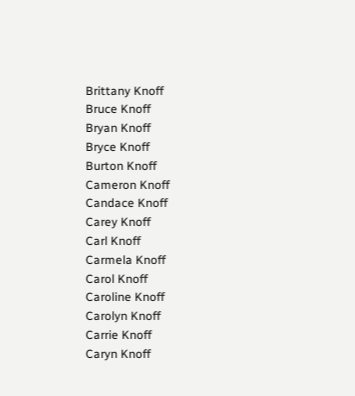Brittany Knoff
Bruce Knoff
Bryan Knoff
Bryce Knoff
Burton Knoff
Cameron Knoff
Candace Knoff
Carey Knoff
Carl Knoff
Carmela Knoff
Carol Knoff
Caroline Knoff
Carolyn Knoff
Carrie Knoff
Caryn Knoff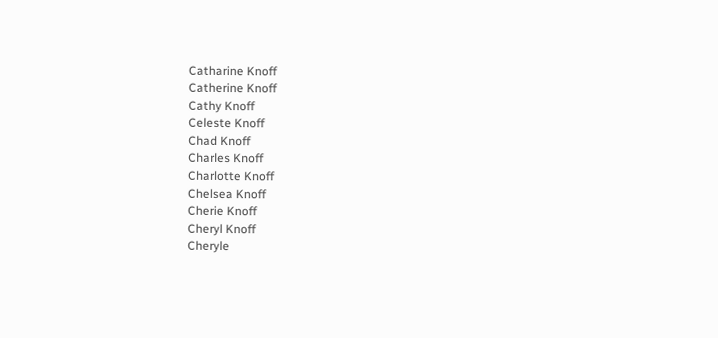Catharine Knoff
Catherine Knoff
Cathy Knoff
Celeste Knoff
Chad Knoff
Charles Knoff
Charlotte Knoff
Chelsea Knoff
Cherie Knoff
Cheryl Knoff
Cheryle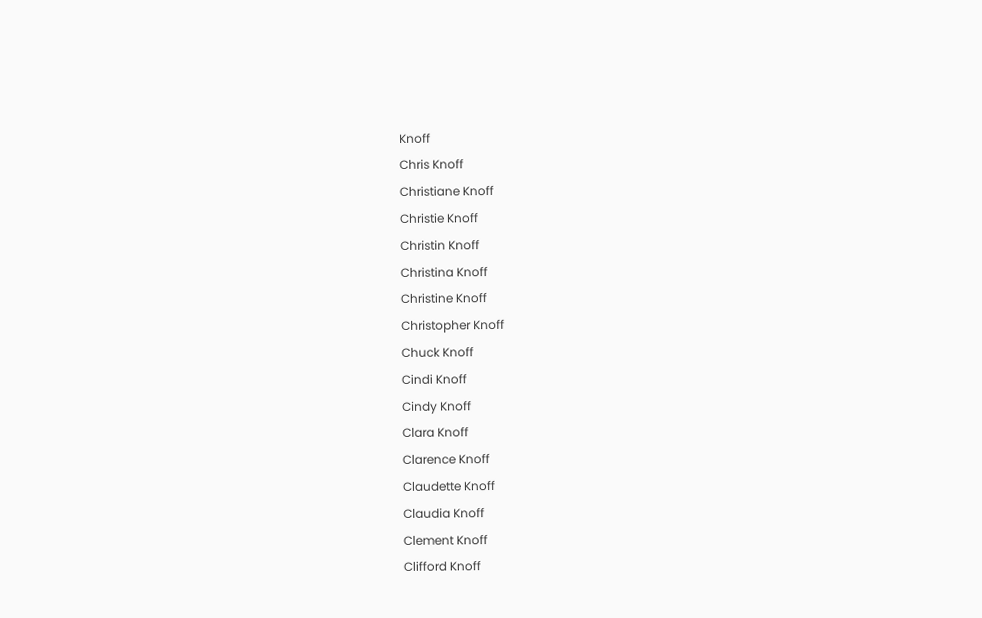Knoff
Chris Knoff
Christiane Knoff
Christie Knoff
Christin Knoff
Christina Knoff
Christine Knoff
Christopher Knoff
Chuck Knoff
Cindi Knoff
Cindy Knoff
Clara Knoff
Clarence Knoff
Claudette Knoff
Claudia Knoff
Clement Knoff
Clifford Knoff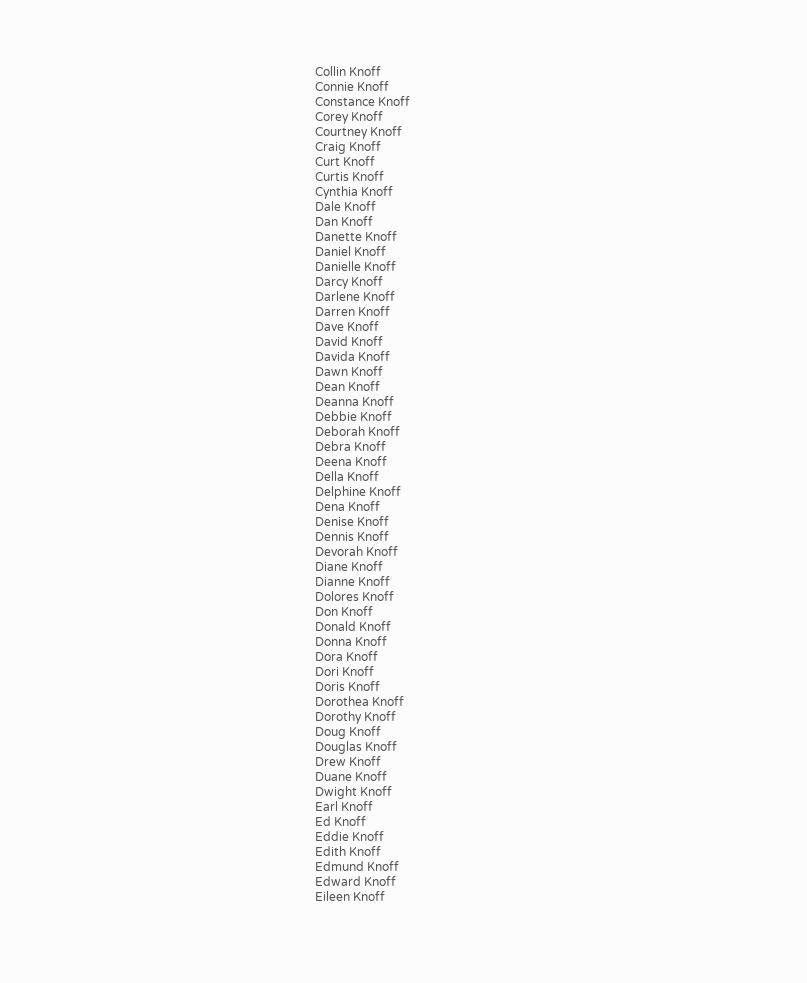Collin Knoff
Connie Knoff
Constance Knoff
Corey Knoff
Courtney Knoff
Craig Knoff
Curt Knoff
Curtis Knoff
Cynthia Knoff
Dale Knoff
Dan Knoff
Danette Knoff
Daniel Knoff
Danielle Knoff
Darcy Knoff
Darlene Knoff
Darren Knoff
Dave Knoff
David Knoff
Davida Knoff
Dawn Knoff
Dean Knoff
Deanna Knoff
Debbie Knoff
Deborah Knoff
Debra Knoff
Deena Knoff
Della Knoff
Delphine Knoff
Dena Knoff
Denise Knoff
Dennis Knoff
Devorah Knoff
Diane Knoff
Dianne Knoff
Dolores Knoff
Don Knoff
Donald Knoff
Donna Knoff
Dora Knoff
Dori Knoff
Doris Knoff
Dorothea Knoff
Dorothy Knoff
Doug Knoff
Douglas Knoff
Drew Knoff
Duane Knoff
Dwight Knoff
Earl Knoff
Ed Knoff
Eddie Knoff
Edith Knoff
Edmund Knoff
Edward Knoff
Eileen Knoff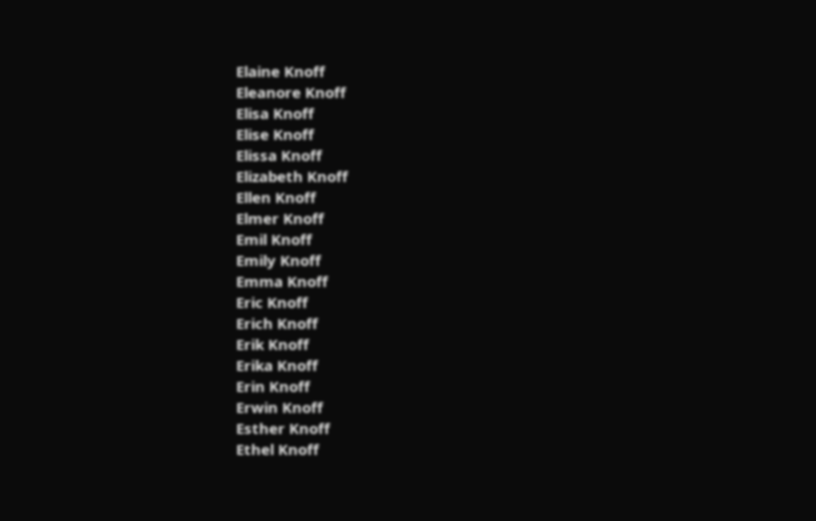Elaine Knoff
Eleanore Knoff
Elisa Knoff
Elise Knoff
Elissa Knoff
Elizabeth Knoff
Ellen Knoff
Elmer Knoff
Emil Knoff
Emily Knoff
Emma Knoff
Eric Knoff
Erich Knoff
Erik Knoff
Erika Knoff
Erin Knoff
Erwin Knoff
Esther Knoff
Ethel Knoff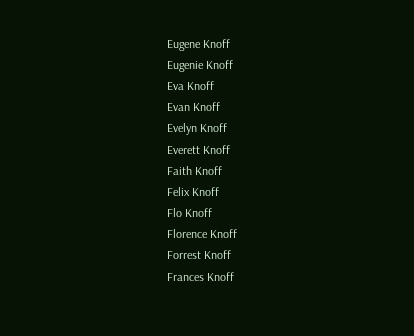Eugene Knoff
Eugenie Knoff
Eva Knoff
Evan Knoff
Evelyn Knoff
Everett Knoff
Faith Knoff
Felix Knoff
Flo Knoff
Florence Knoff
Forrest Knoff
Frances Knoff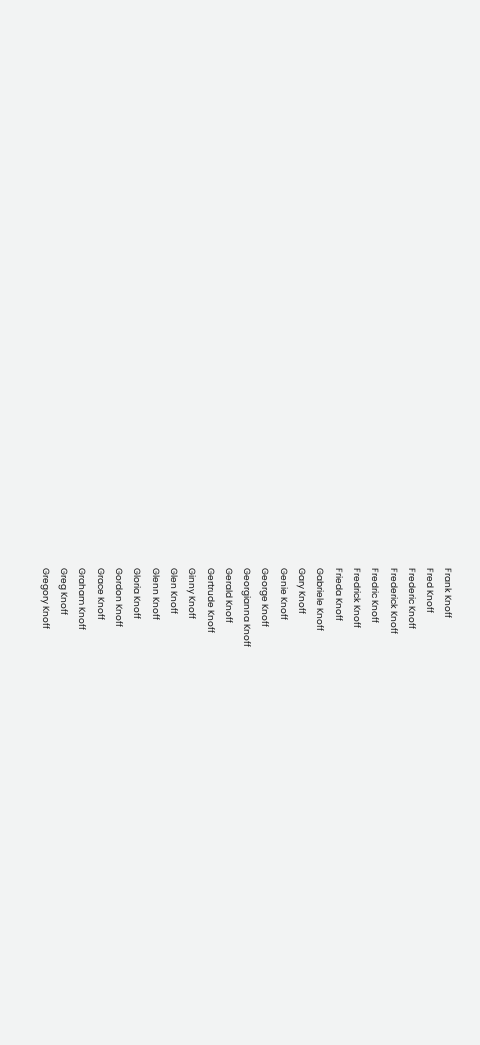Frank Knoff
Fred Knoff
Frederic Knoff
Frederick Knoff
Fredric Knoff
Fredrick Knoff
Frieda Knoff
Gabriele Knoff
Gary Knoff
Genie Knoff
George Knoff
Georgianna Knoff
Gerald Knoff
Gertrude Knoff
Ginny Knoff
Glen Knoff
Glenn Knoff
Gloria Knoff
Gordon Knoff
Grace Knoff
Graham Knoff
Greg Knoff
Gregory Knoff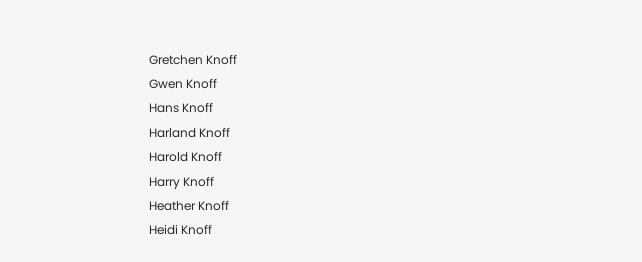Gretchen Knoff
Gwen Knoff
Hans Knoff
Harland Knoff
Harold Knoff
Harry Knoff
Heather Knoff
Heidi Knoff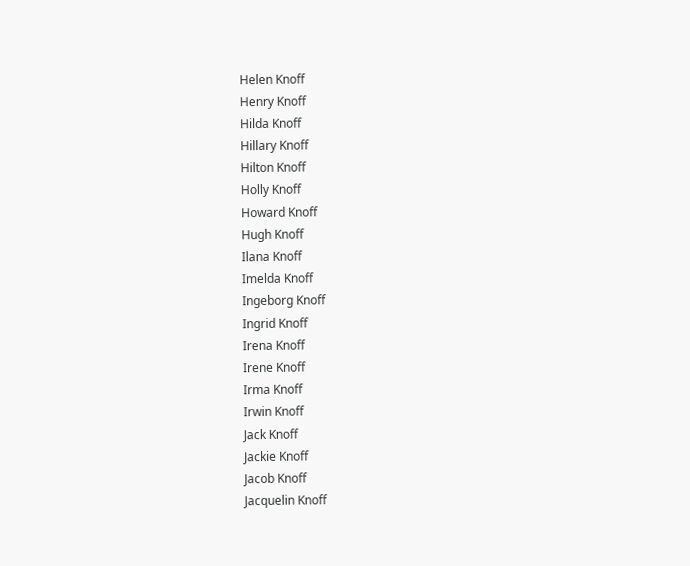Helen Knoff
Henry Knoff
Hilda Knoff
Hillary Knoff
Hilton Knoff
Holly Knoff
Howard Knoff
Hugh Knoff
Ilana Knoff
Imelda Knoff
Ingeborg Knoff
Ingrid Knoff
Irena Knoff
Irene Knoff
Irma Knoff
Irwin Knoff
Jack Knoff
Jackie Knoff
Jacob Knoff
Jacquelin Knoff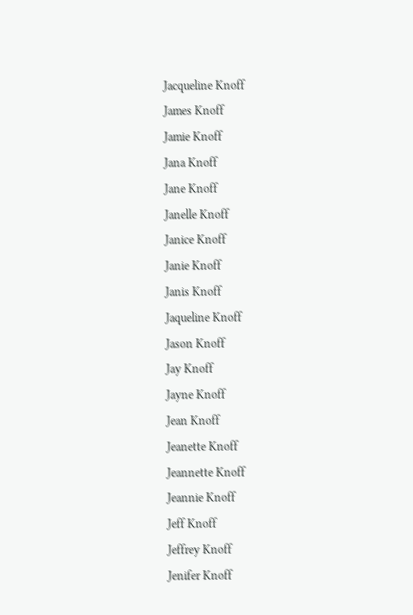Jacqueline Knoff
James Knoff
Jamie Knoff
Jana Knoff
Jane Knoff
Janelle Knoff
Janice Knoff
Janie Knoff
Janis Knoff
Jaqueline Knoff
Jason Knoff
Jay Knoff
Jayne Knoff
Jean Knoff
Jeanette Knoff
Jeannette Knoff
Jeannie Knoff
Jeff Knoff
Jeffrey Knoff
Jenifer Knoff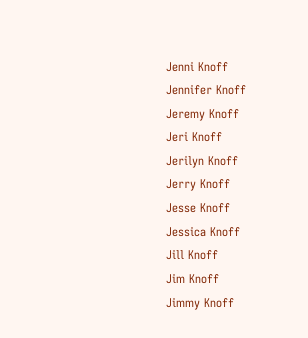Jenni Knoff
Jennifer Knoff
Jeremy Knoff
Jeri Knoff
Jerilyn Knoff
Jerry Knoff
Jesse Knoff
Jessica Knoff
Jill Knoff
Jim Knoff
Jimmy Knoff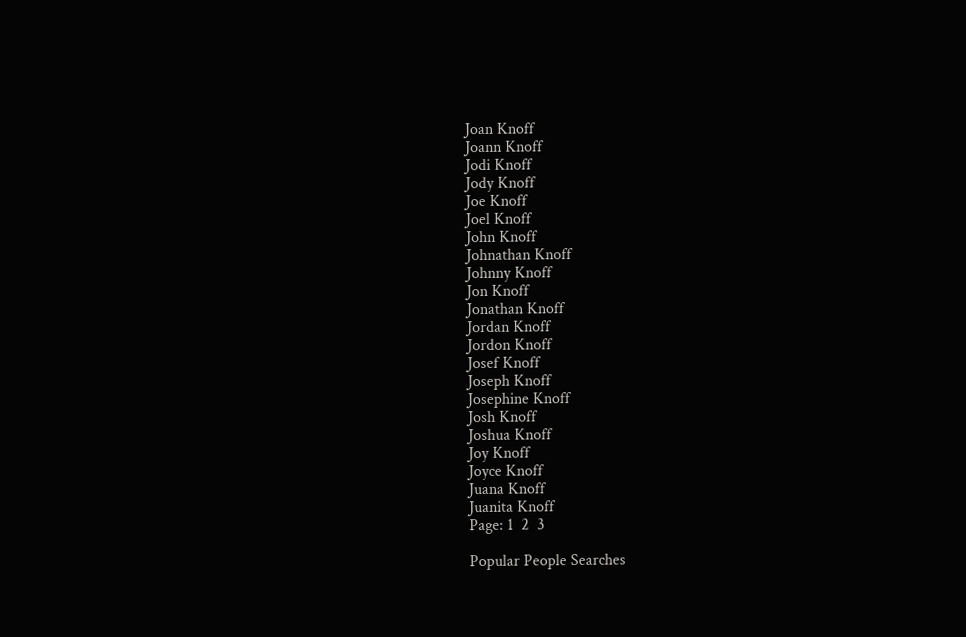Joan Knoff
Joann Knoff
Jodi Knoff
Jody Knoff
Joe Knoff
Joel Knoff
John Knoff
Johnathan Knoff
Johnny Knoff
Jon Knoff
Jonathan Knoff
Jordan Knoff
Jordon Knoff
Josef Knoff
Joseph Knoff
Josephine Knoff
Josh Knoff
Joshua Knoff
Joy Knoff
Joyce Knoff
Juana Knoff
Juanita Knoff
Page: 1  2  3

Popular People Searches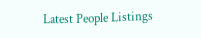Latest People Listings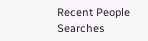Recent People Searches